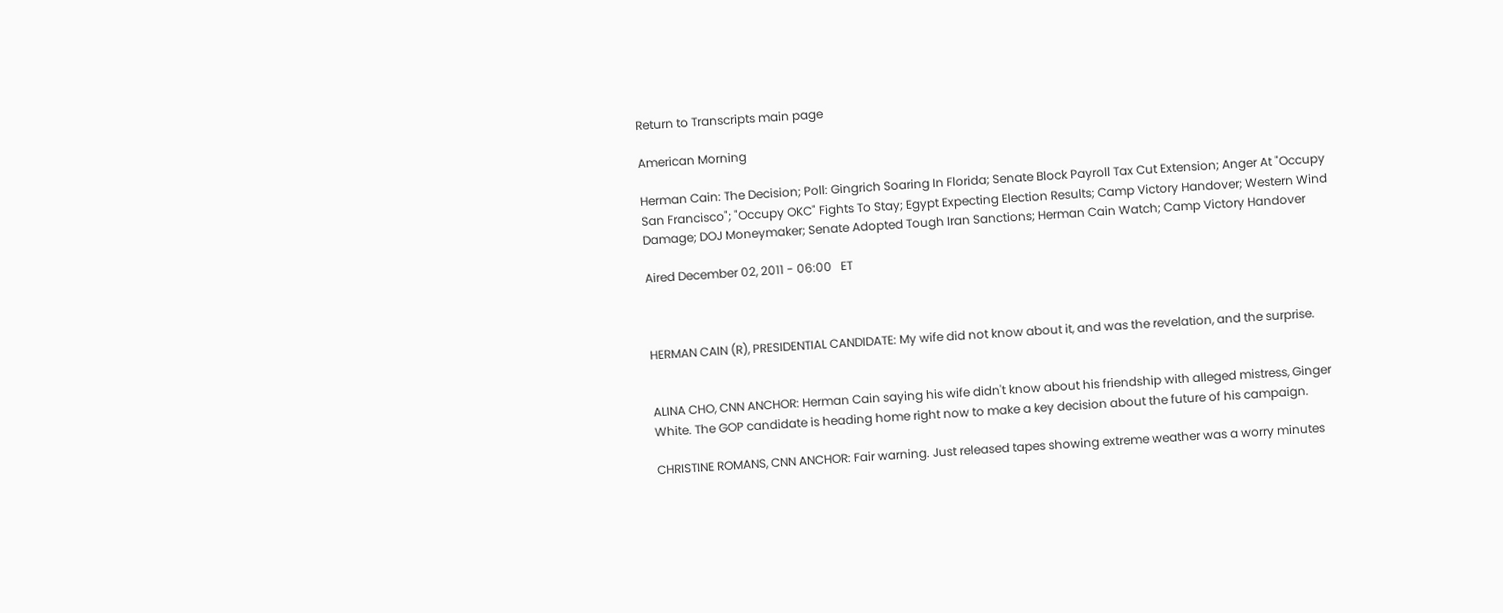Return to Transcripts main page

American Morning

Herman Cain: The Decision; Poll: Gingrich Soaring In Florida; Senate Block Payroll Tax Cut Extension; Anger At "Occupy San Francisco"; "Occupy OKC" Fights To Stay; Egypt Expecting Election Results; Camp Victory Handover; Western Wind Damage; DOJ Moneymaker; Senate Adopted Tough Iran Sanctions; Herman Cain Watch; Camp Victory Handover

Aired December 02, 2011 - 06:00   ET



HERMAN CAIN (R), PRESIDENTIAL CANDIDATE: My wife did not know about it, and was the revelation, and the surprise.


ALINA CHO, CNN ANCHOR: Herman Cain saying his wife didn't know about his friendship with alleged mistress, Ginger White. The GOP candidate is heading home right now to make a key decision about the future of his campaign.

CHRISTINE ROMANS, CNN ANCHOR: Fair warning. Just released tapes showing extreme weather was a worry minutes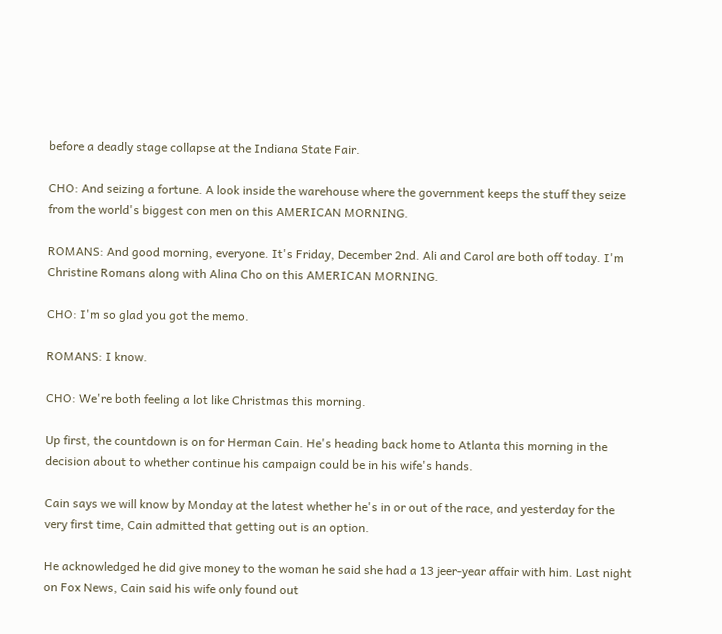before a deadly stage collapse at the Indiana State Fair.

CHO: And seizing a fortune. A look inside the warehouse where the government keeps the stuff they seize from the world's biggest con men on this AMERICAN MORNING.

ROMANS: And good morning, everyone. It's Friday, December 2nd. Ali and Carol are both off today. I'm Christine Romans along with Alina Cho on this AMERICAN MORNING.

CHO: I'm so glad you got the memo.

ROMANS: I know.

CHO: We're both feeling a lot like Christmas this morning.

Up first, the countdown is on for Herman Cain. He's heading back home to Atlanta this morning in the decision about to whether continue his campaign could be in his wife's hands.

Cain says we will know by Monday at the latest whether he's in or out of the race, and yesterday for the very first time, Cain admitted that getting out is an option.

He acknowledged he did give money to the woman he said she had a 13 jeer-year affair with him. Last night on Fox News, Cain said his wife only found out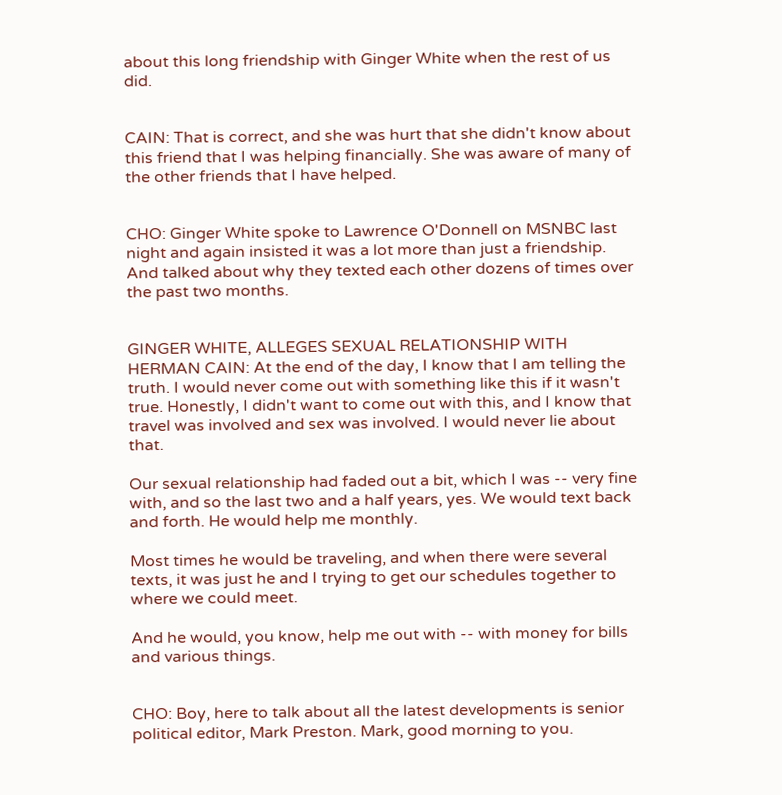about this long friendship with Ginger White when the rest of us did.


CAIN: That is correct, and she was hurt that she didn't know about this friend that I was helping financially. She was aware of many of the other friends that I have helped.


CHO: Ginger White spoke to Lawrence O'Donnell on MSNBC last night and again insisted it was a lot more than just a friendship. And talked about why they texted each other dozens of times over the past two months.


GINGER WHITE, ALLEGES SEXUAL RELATIONSHIP WITH HERMAN CAIN: At the end of the day, I know that I am telling the truth. I would never come out with something like this if it wasn't true. Honestly, I didn't want to come out with this, and I know that travel was involved and sex was involved. I would never lie about that.

Our sexual relationship had faded out a bit, which I was -- very fine with, and so the last two and a half years, yes. We would text back and forth. He would help me monthly.

Most times he would be traveling, and when there were several texts, it was just he and I trying to get our schedules together to where we could meet.

And he would, you know, help me out with -- with money for bills and various things.


CHO: Boy, here to talk about all the latest developments is senior political editor, Mark Preston. Mark, good morning to you.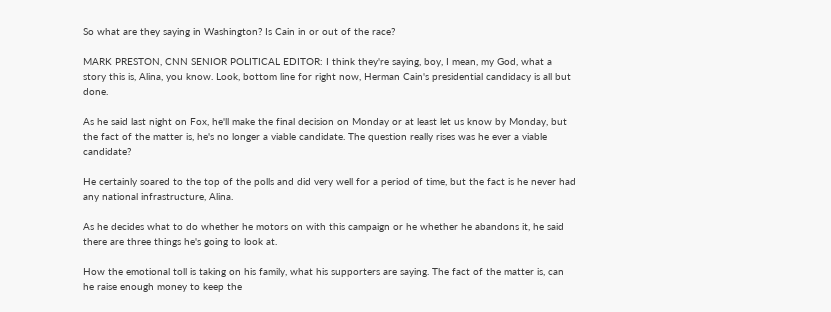So what are they saying in Washington? Is Cain in or out of the race?

MARK PRESTON, CNN SENIOR POLITICAL EDITOR: I think they're saying, boy, I mean, my God, what a story this is, Alina, you know. Look, bottom line for right now, Herman Cain's presidential candidacy is all but done.

As he said last night on Fox, he'll make the final decision on Monday or at least let us know by Monday, but the fact of the matter is, he's no longer a viable candidate. The question really rises was he ever a viable candidate?

He certainly soared to the top of the polls and did very well for a period of time, but the fact is he never had any national infrastructure, Alina.

As he decides what to do whether he motors on with this campaign or he whether he abandons it, he said there are three things he's going to look at.

How the emotional toll is taking on his family, what his supporters are saying. The fact of the matter is, can he raise enough money to keep the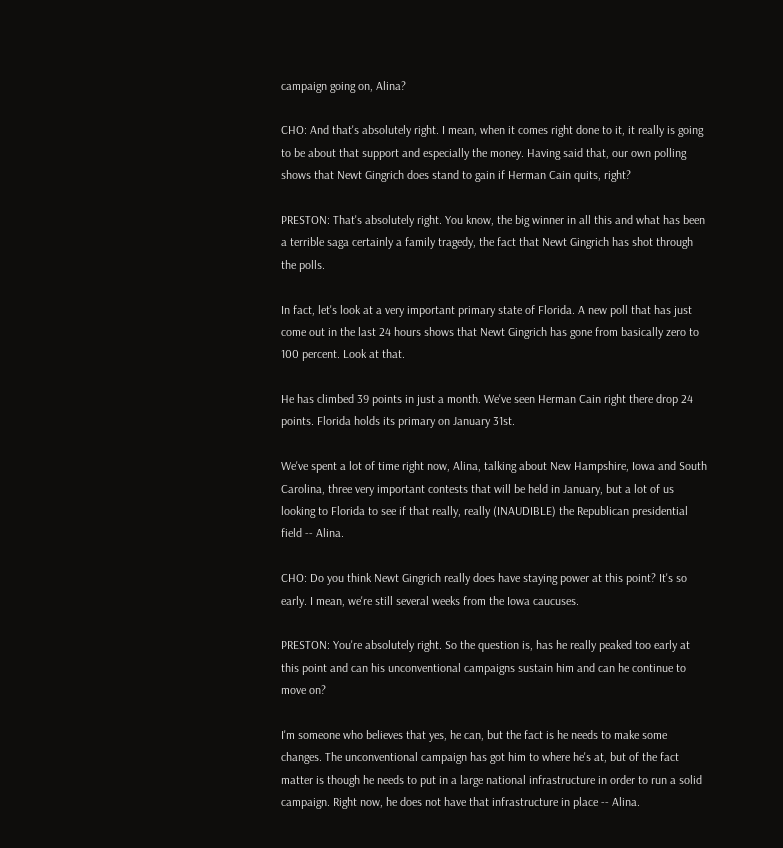campaign going on, Alina?

CHO: And that's absolutely right. I mean, when it comes right done to it, it really is going to be about that support and especially the money. Having said that, our own polling shows that Newt Gingrich does stand to gain if Herman Cain quits, right?

PRESTON: That's absolutely right. You know, the big winner in all this and what has been a terrible saga certainly a family tragedy, the fact that Newt Gingrich has shot through the polls.

In fact, let's look at a very important primary state of Florida. A new poll that has just come out in the last 24 hours shows that Newt Gingrich has gone from basically zero to 100 percent. Look at that.

He has climbed 39 points in just a month. We've seen Herman Cain right there drop 24 points. Florida holds its primary on January 31st.

We've spent a lot of time right now, Alina, talking about New Hampshire, Iowa and South Carolina, three very important contests that will be held in January, but a lot of us looking to Florida to see if that really, really (INAUDIBLE) the Republican presidential field -- Alina.

CHO: Do you think Newt Gingrich really does have staying power at this point? It's so early. I mean, we're still several weeks from the Iowa caucuses.

PRESTON: You're absolutely right. So the question is, has he really peaked too early at this point and can his unconventional campaigns sustain him and can he continue to move on?

I'm someone who believes that yes, he can, but the fact is he needs to make some changes. The unconventional campaign has got him to where he's at, but of the fact matter is though he needs to put in a large national infrastructure in order to run a solid campaign. Right now, he does not have that infrastructure in place -- Alina.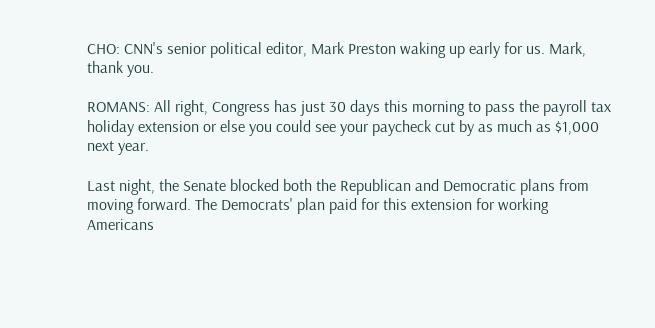CHO: CNN's senior political editor, Mark Preston waking up early for us. Mark, thank you.

ROMANS: All right, Congress has just 30 days this morning to pass the payroll tax holiday extension or else you could see your paycheck cut by as much as $1,000 next year.

Last night, the Senate blocked both the Republican and Democratic plans from moving forward. The Democrats' plan paid for this extension for working Americans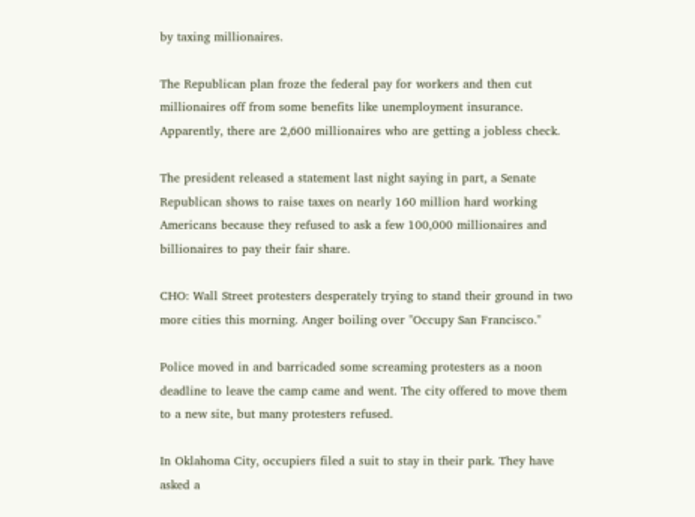by taxing millionaires.

The Republican plan froze the federal pay for workers and then cut millionaires off from some benefits like unemployment insurance. Apparently, there are 2,600 millionaires who are getting a jobless check.

The president released a statement last night saying in part, a Senate Republican shows to raise taxes on nearly 160 million hard working Americans because they refused to ask a few 100,000 millionaires and billionaires to pay their fair share.

CHO: Wall Street protesters desperately trying to stand their ground in two more cities this morning. Anger boiling over "Occupy San Francisco."

Police moved in and barricaded some screaming protesters as a noon deadline to leave the camp came and went. The city offered to move them to a new site, but many protesters refused.

In Oklahoma City, occupiers filed a suit to stay in their park. They have asked a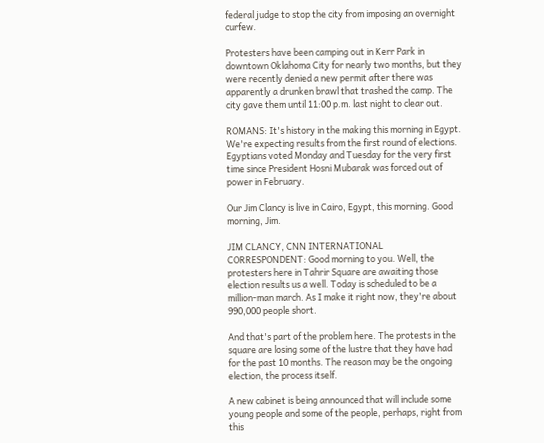federal judge to stop the city from imposing an overnight curfew.

Protesters have been camping out in Kerr Park in downtown Oklahoma City for nearly two months, but they were recently denied a new permit after there was apparently a drunken brawl that trashed the camp. The city gave them until 11:00 p.m. last night to clear out.

ROMANS: It's history in the making this morning in Egypt. We're expecting results from the first round of elections. Egyptians voted Monday and Tuesday for the very first time since President Hosni Mubarak was forced out of power in February.

Our Jim Clancy is live in Cairo, Egypt, this morning. Good morning, Jim.

JIM CLANCY, CNN INTERNATIONAL CORRESPONDENT: Good morning to you. Well, the protesters here in Tahrir Square are awaiting those election results us a well. Today is scheduled to be a million-man march. As I make it right now, they're about 990,000 people short.

And that's part of the problem here. The protests in the square are losing some of the lustre that they have had for the past 10 months. The reason may be the ongoing election, the process itself.

A new cabinet is being announced that will include some young people and some of the people, perhaps, right from this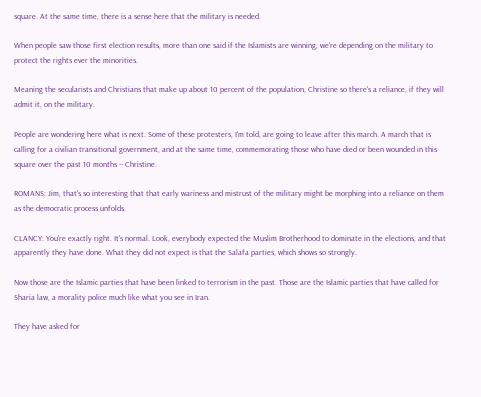square. At the same time, there is a sense here that the military is needed.

When people saw those first election results, more than one said if the Islamists are winning, we're depending on the military to protect the rights ever the minorities.

Meaning the secularists and Christians that make up about 10 percent of the population, Christine so there's a reliance, if they will admit it, on the military.

People are wondering here what is next. Some of these protesters, I'm told, are going to leave after this march. A march that is calling for a civilian transitional government, and at the same time, commemorating those who have died or been wounded in this square over the past 10 months -- Christine.

ROMANS: Jim, that's so interesting that that early wariness and mistrust of the military might be morphing into a reliance on them as the democratic process unfolds.

CLANCY: You're exactly right. It's normal. Look, everybody expected the Muslim Brotherhood to dominate in the elections, and that apparently they have done. What they did not expect is that the Salafa parties, which shows so strongly.

Now those are the Islamic parties that have been linked to terrorism in the past. Those are the Islamic parties that have called for Sharia law, a morality police much like what you see in Iran.

They have asked for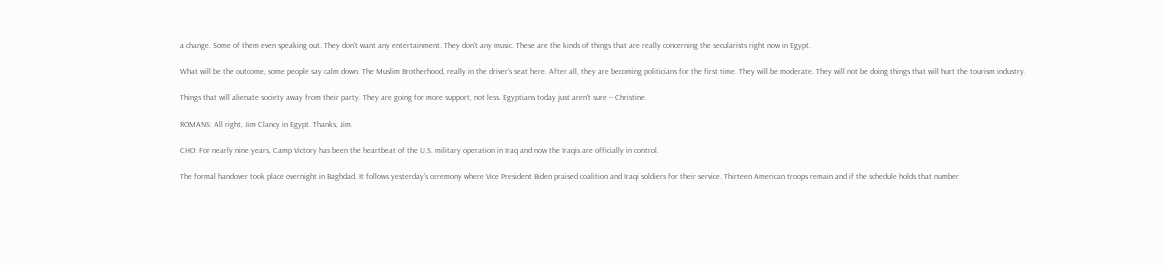a change. Some of them even speaking out. They don't want any entertainment. They don't any music. These are the kinds of things that are really concerning the secularists right now in Egypt.

What will be the outcome, some people say calm down. The Muslim Brotherhood, really in the driver's seat here. After all, they are becoming politicians for the first time. They will be moderate. They will not be doing things that will hurt the tourism industry.

Things that will alienate society away from their party. They are going for more support, not less. Egyptians today just aren't sure -- Christine.

ROMANS: All right, Jim Clancy in Egypt. Thanks, Jim.

CHO: For nearly nine years, Camp Victory has been the heartbeat of the U.S. military operation in Iraq and now the Iraqis are officially in control.

The formal handover took place overnight in Baghdad. It follows yesterday's ceremony where Vice President Biden praised coalition and Iraqi soldiers for their service. Thirteen American troops remain and if the schedule holds that number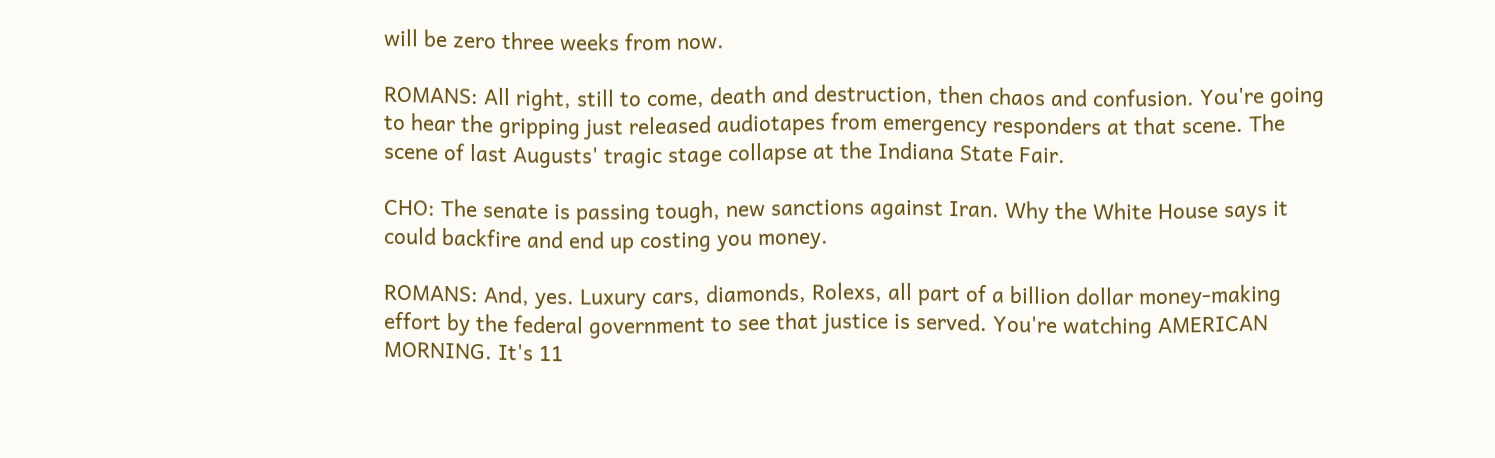will be zero three weeks from now.

ROMANS: All right, still to come, death and destruction, then chaos and confusion. You're going to hear the gripping just released audiotapes from emergency responders at that scene. The scene of last Augusts' tragic stage collapse at the Indiana State Fair.

CHO: The senate is passing tough, new sanctions against Iran. Why the White House says it could backfire and end up costing you money.

ROMANS: And, yes. Luxury cars, diamonds, Rolexs, all part of a billion dollar money-making effort by the federal government to see that justice is served. You're watching AMERICAN MORNING. It's 11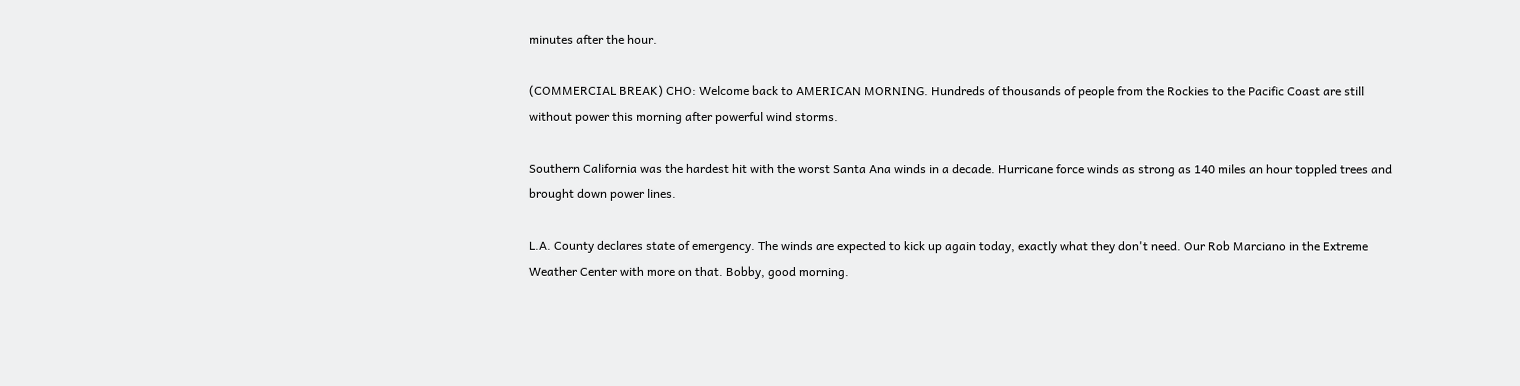minutes after the hour.

(COMMERCIAL BREAK) CHO: Welcome back to AMERICAN MORNING. Hundreds of thousands of people from the Rockies to the Pacific Coast are still without power this morning after powerful wind storms.

Southern California was the hardest hit with the worst Santa Ana winds in a decade. Hurricane force winds as strong as 140 miles an hour toppled trees and brought down power lines.

L.A. County declares state of emergency. The winds are expected to kick up again today, exactly what they don't need. Our Rob Marciano in the Extreme Weather Center with more on that. Bobby, good morning.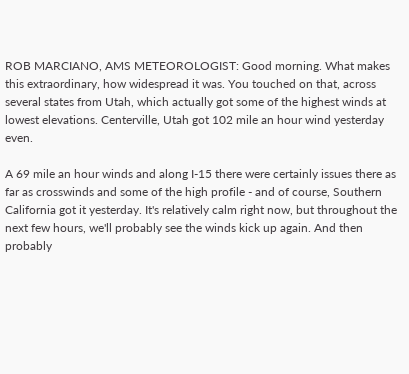ROB MARCIANO, AMS METEOROLOGIST: Good morning. What makes this extraordinary, how widespread it was. You touched on that, across several states from Utah, which actually got some of the highest winds at lowest elevations. Centerville, Utah got 102 mile an hour wind yesterday even.

A 69 mile an hour winds and along I-15 there were certainly issues there as far as crosswinds and some of the high profile - and of course, Southern California got it yesterday. It's relatively calm right now, but throughout the next few hours, we'll probably see the winds kick up again. And then probably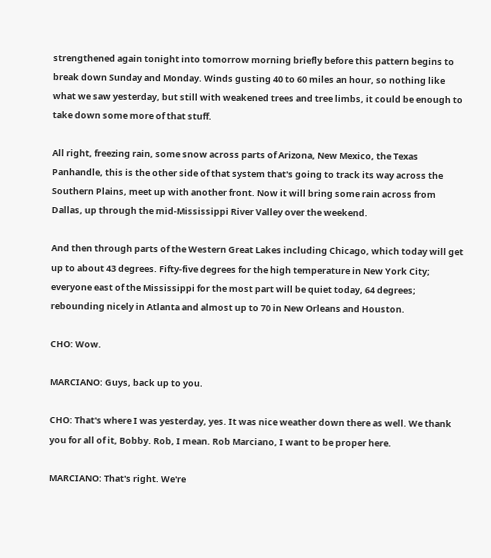strengthened again tonight into tomorrow morning briefly before this pattern begins to break down Sunday and Monday. Winds gusting 40 to 60 miles an hour, so nothing like what we saw yesterday, but still with weakened trees and tree limbs, it could be enough to take down some more of that stuff.

All right, freezing rain, some snow across parts of Arizona, New Mexico, the Texas Panhandle, this is the other side of that system that's going to track its way across the Southern Plains, meet up with another front. Now it will bring some rain across from Dallas, up through the mid-Mississippi River Valley over the weekend.

And then through parts of the Western Great Lakes including Chicago, which today will get up to about 43 degrees. Fifty-five degrees for the high temperature in New York City; everyone east of the Mississippi for the most part will be quiet today, 64 degrees; rebounding nicely in Atlanta and almost up to 70 in New Orleans and Houston.

CHO: Wow.

MARCIANO: Guys, back up to you.

CHO: That's where I was yesterday, yes. It was nice weather down there as well. We thank you for all of it, Bobby. Rob, I mean. Rob Marciano, I want to be proper here.

MARCIANO: That's right. We're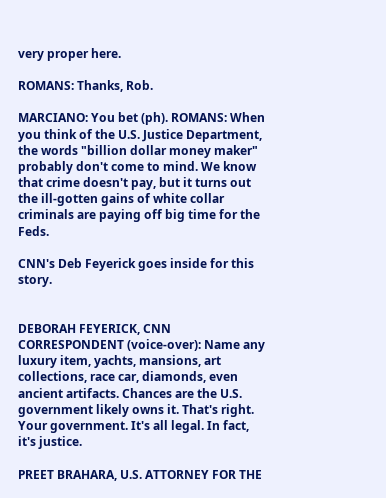very proper here.

ROMANS: Thanks, Rob.

MARCIANO: You bet (ph). ROMANS: When you think of the U.S. Justice Department, the words "billion dollar money maker" probably don't come to mind. We know that crime doesn't pay, but it turns out the ill-gotten gains of white collar criminals are paying off big time for the Feds.

CNN's Deb Feyerick goes inside for this story.


DEBORAH FEYERICK, CNN CORRESPONDENT (voice-over): Name any luxury item, yachts, mansions, art collections, race car, diamonds, even ancient artifacts. Chances are the U.S. government likely owns it. That's right. Your government. It's all legal. In fact, it's justice.

PREET BRAHARA, U.S. ATTORNEY FOR THE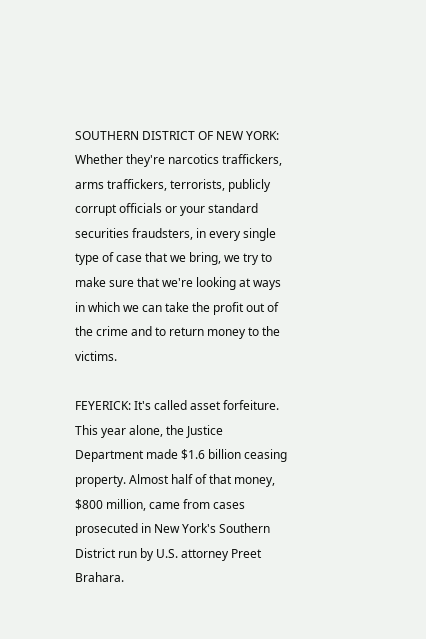SOUTHERN DISTRICT OF NEW YORK: Whether they're narcotics traffickers, arms traffickers, terrorists, publicly corrupt officials or your standard securities fraudsters, in every single type of case that we bring, we try to make sure that we're looking at ways in which we can take the profit out of the crime and to return money to the victims.

FEYERICK: It's called asset forfeiture. This year alone, the Justice Department made $1.6 billion ceasing property. Almost half of that money, $800 million, came from cases prosecuted in New York's Southern District run by U.S. attorney Preet Brahara.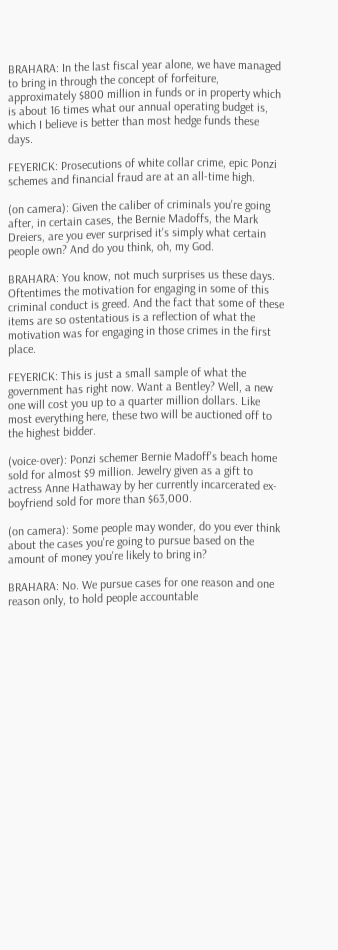BRAHARA: In the last fiscal year alone, we have managed to bring in through the concept of forfeiture, approximately $800 million in funds or in property which is about 16 times what our annual operating budget is, which I believe is better than most hedge funds these days.

FEYERICK: Prosecutions of white collar crime, epic Ponzi schemes and financial fraud are at an all-time high.

(on camera): Given the caliber of criminals you're going after, in certain cases, the Bernie Madoffs, the Mark Dreiers, are you ever surprised it's simply what certain people own? And do you think, oh, my God.

BRAHARA: You know, not much surprises us these days. Oftentimes the motivation for engaging in some of this criminal conduct is greed. And the fact that some of these items are so ostentatious is a reflection of what the motivation was for engaging in those crimes in the first place.

FEYERICK: This is just a small sample of what the government has right now. Want a Bentley? Well, a new one will cost you up to a quarter million dollars. Like most everything here, these two will be auctioned off to the highest bidder.

(voice-over): Ponzi schemer Bernie Madoff's beach home sold for almost $9 million. Jewelry given as a gift to actress Anne Hathaway by her currently incarcerated ex-boyfriend sold for more than $63,000.

(on camera): Some people may wonder, do you ever think about the cases you're going to pursue based on the amount of money you're likely to bring in?

BRAHARA: No. We pursue cases for one reason and one reason only, to hold people accountable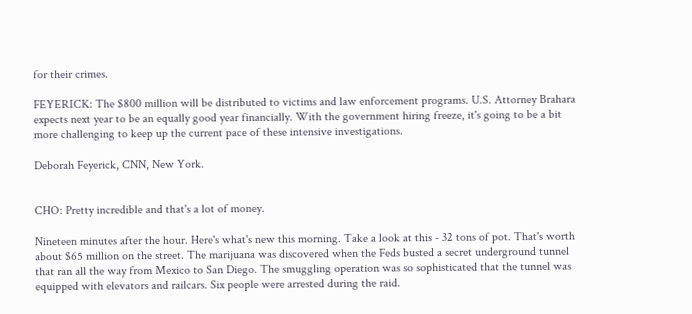for their crimes.

FEYERICK: The $800 million will be distributed to victims and law enforcement programs. U.S. Attorney Brahara expects next year to be an equally good year financially. With the government hiring freeze, it's going to be a bit more challenging to keep up the current pace of these intensive investigations.

Deborah Feyerick, CNN, New York.


CHO: Pretty incredible and that's a lot of money.

Nineteen minutes after the hour. Here's what's new this morning. Take a look at this - 32 tons of pot. That's worth about $65 million on the street. The marijuana was discovered when the Feds busted a secret underground tunnel that ran all the way from Mexico to San Diego. The smuggling operation was so sophisticated that the tunnel was equipped with elevators and railcars. Six people were arrested during the raid.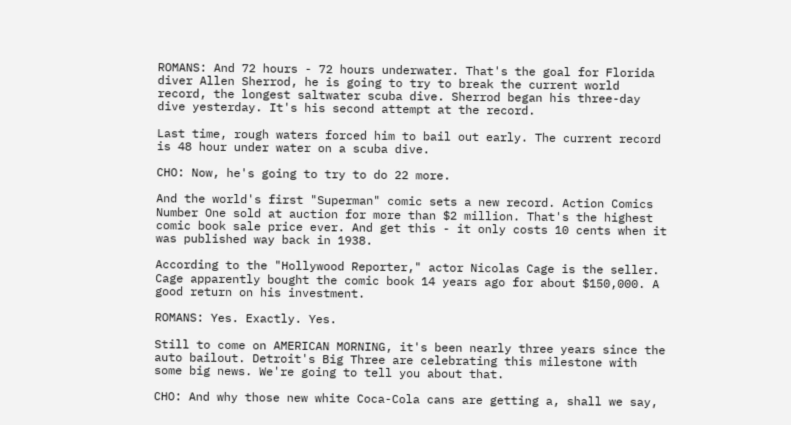ROMANS: And 72 hours - 72 hours underwater. That's the goal for Florida diver Allen Sherrod, he is going to try to break the current world record, the longest saltwater scuba dive. Sherrod began his three-day dive yesterday. It's his second attempt at the record.

Last time, rough waters forced him to bail out early. The current record is 48 hour under water on a scuba dive.

CHO: Now, he's going to try to do 22 more.

And the world's first "Superman" comic sets a new record. Action Comics Number One sold at auction for more than $2 million. That's the highest comic book sale price ever. And get this - it only costs 10 cents when it was published way back in 1938.

According to the "Hollywood Reporter," actor Nicolas Cage is the seller. Cage apparently bought the comic book 14 years ago for about $150,000. A good return on his investment.

ROMANS: Yes. Exactly. Yes.

Still to come on AMERICAN MORNING, it's been nearly three years since the auto bailout. Detroit's Big Three are celebrating this milestone with some big news. We're going to tell you about that.

CHO: And why those new white Coca-Cola cans are getting a, shall we say,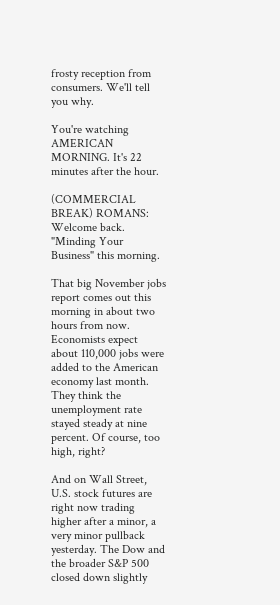frosty reception from consumers. We'll tell you why.

You're watching AMERICAN MORNING. It's 22 minutes after the hour.

(COMMERCIAL BREAK) ROMANS: Welcome back. "Minding Your Business" this morning.

That big November jobs report comes out this morning in about two hours from now. Economists expect about 110,000 jobs were added to the American economy last month. They think the unemployment rate stayed steady at nine percent. Of course, too high, right?

And on Wall Street, U.S. stock futures are right now trading higher after a minor, a very minor pullback yesterday. The Dow and the broader S&P 500 closed down slightly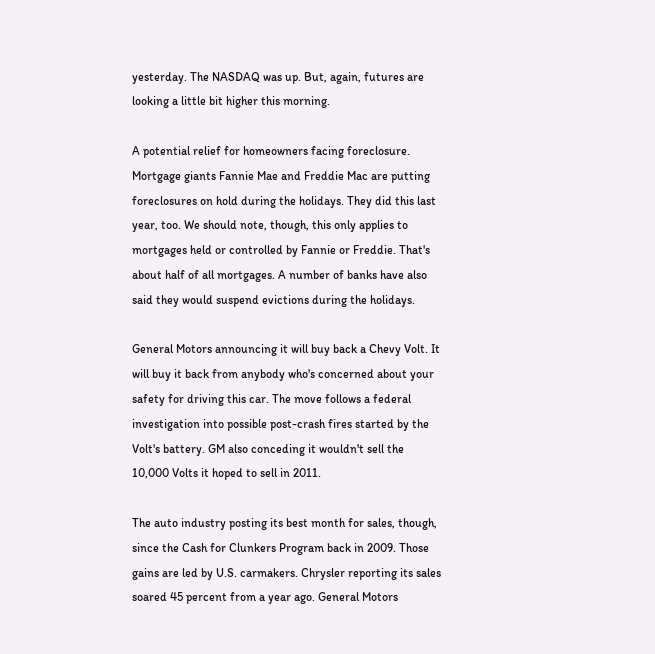yesterday. The NASDAQ was up. But, again, futures are looking a little bit higher this morning.

A potential relief for homeowners facing foreclosure. Mortgage giants Fannie Mae and Freddie Mac are putting foreclosures on hold during the holidays. They did this last year, too. We should note, though, this only applies to mortgages held or controlled by Fannie or Freddie. That's about half of all mortgages. A number of banks have also said they would suspend evictions during the holidays.

General Motors announcing it will buy back a Chevy Volt. It will buy it back from anybody who's concerned about your safety for driving this car. The move follows a federal investigation into possible post-crash fires started by the Volt's battery. GM also conceding it wouldn't sell the 10,000 Volts it hoped to sell in 2011.

The auto industry posting its best month for sales, though, since the Cash for Clunkers Program back in 2009. Those gains are led by U.S. carmakers. Chrysler reporting its sales soared 45 percent from a year ago. General Motors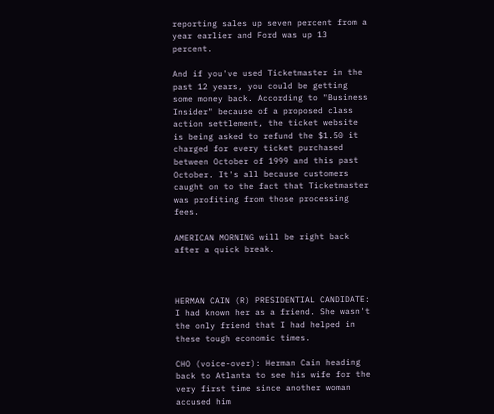reporting sales up seven percent from a year earlier and Ford was up 13 percent.

And if you've used Ticketmaster in the past 12 years, you could be getting some money back. According to "Business Insider" because of a proposed class action settlement, the ticket website is being asked to refund the $1.50 it charged for every ticket purchased between October of 1999 and this past October. It's all because customers caught on to the fact that Ticketmaster was profiting from those processing fees.

AMERICAN MORNING will be right back after a quick break.



HERMAN CAIN (R) PRESIDENTIAL CANDIDATE: I had known her as a friend. She wasn't the only friend that I had helped in these tough economic times.

CHO (voice-over): Herman Cain heading back to Atlanta to see his wife for the very first time since another woman accused him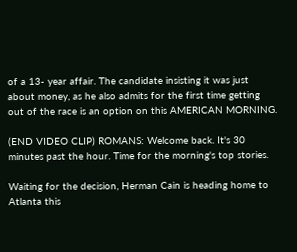of a 13- year affair. The candidate insisting it was just about money, as he also admits for the first time getting out of the race is an option on this AMERICAN MORNING.

(END VIDEO CLIP) ROMANS: Welcome back. It's 30 minutes past the hour. Time for the morning's top stories.

Waiting for the decision, Herman Cain is heading home to Atlanta this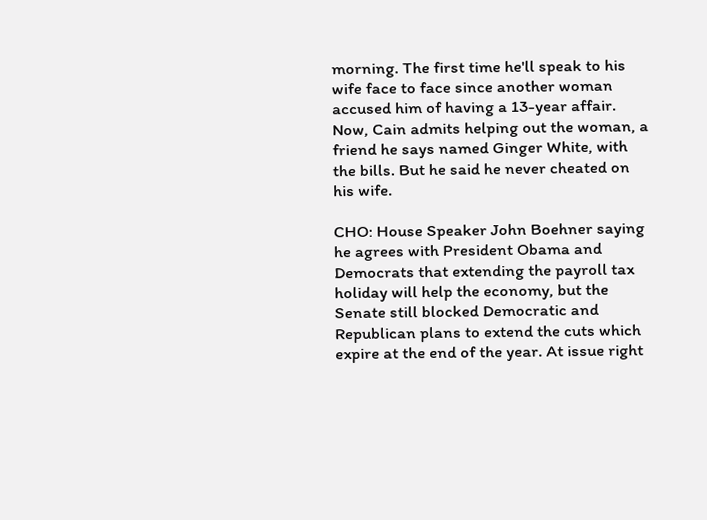morning. The first time he'll speak to his wife face to face since another woman accused him of having a 13-year affair. Now, Cain admits helping out the woman, a friend he says named Ginger White, with the bills. But he said he never cheated on his wife.

CHO: House Speaker John Boehner saying he agrees with President Obama and Democrats that extending the payroll tax holiday will help the economy, but the Senate still blocked Democratic and Republican plans to extend the cuts which expire at the end of the year. At issue right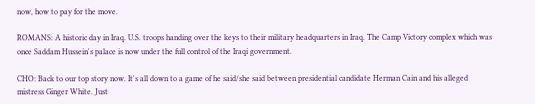now, how to pay for the move.

ROMANS: A historic day in Iraq. U.S. troops handing over the keys to their military headquarters in Iraq. The Camp Victory complex which was once Saddam Hussein's palace is now under the full control of the Iraqi government.

CHO: Back to our top story now. It's all down to a game of he said/she said between presidential candidate Herman Cain and his alleged mistress Ginger White. Just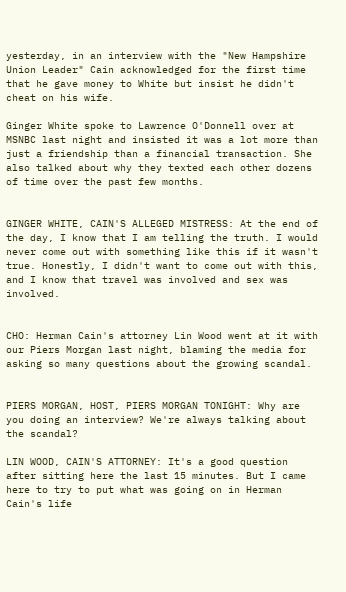yesterday, in an interview with the "New Hampshire Union Leader" Cain acknowledged for the first time that he gave money to White but insist he didn't cheat on his wife.

Ginger White spoke to Lawrence O'Donnell over at MSNBC last night and insisted it was a lot more than just a friendship than a financial transaction. She also talked about why they texted each other dozens of time over the past few months.


GINGER WHITE, CAIN'S ALLEGED MISTRESS: At the end of the day, I know that I am telling the truth. I would never come out with something like this if it wasn't true. Honestly, I didn't want to come out with this, and I know that travel was involved and sex was involved.


CHO: Herman Cain's attorney Lin Wood went at it with our Piers Morgan last night, blaming the media for asking so many questions about the growing scandal.


PIERS MORGAN, HOST, PIERS MORGAN TONIGHT: Why are you doing an interview? We're always talking about the scandal?

LIN WOOD, CAIN'S ATTORNEY: It's a good question after sitting here the last 15 minutes. But I came here to try to put what was going on in Herman Cain's life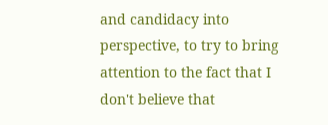and candidacy into perspective, to try to bring attention to the fact that I don't believe that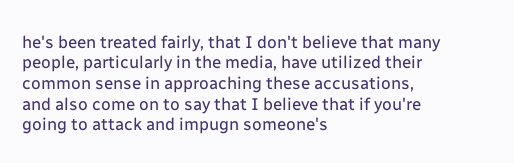he's been treated fairly, that I don't believe that many people, particularly in the media, have utilized their common sense in approaching these accusations, and also come on to say that I believe that if you're going to attack and impugn someone's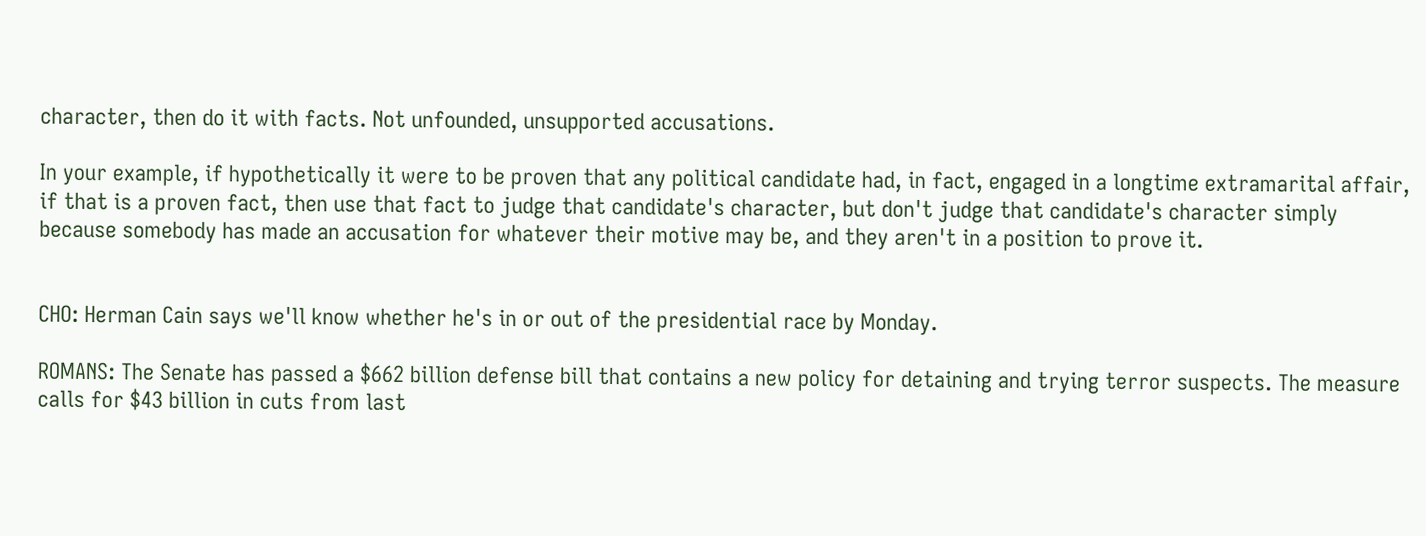character, then do it with facts. Not unfounded, unsupported accusations.

In your example, if hypothetically it were to be proven that any political candidate had, in fact, engaged in a longtime extramarital affair, if that is a proven fact, then use that fact to judge that candidate's character, but don't judge that candidate's character simply because somebody has made an accusation for whatever their motive may be, and they aren't in a position to prove it.


CHO: Herman Cain says we'll know whether he's in or out of the presidential race by Monday.

ROMANS: The Senate has passed a $662 billion defense bill that contains a new policy for detaining and trying terror suspects. The measure calls for $43 billion in cuts from last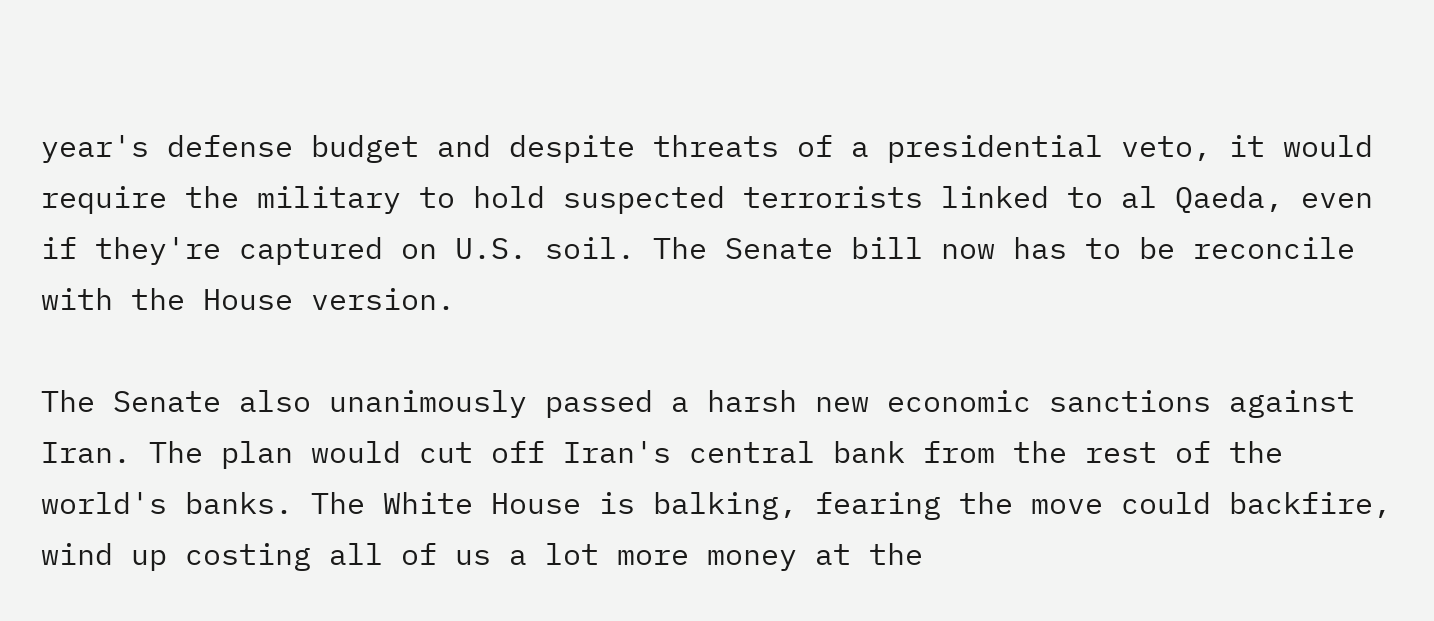year's defense budget and despite threats of a presidential veto, it would require the military to hold suspected terrorists linked to al Qaeda, even if they're captured on U.S. soil. The Senate bill now has to be reconcile with the House version.

The Senate also unanimously passed a harsh new economic sanctions against Iran. The plan would cut off Iran's central bank from the rest of the world's banks. The White House is balking, fearing the move could backfire, wind up costing all of us a lot more money at the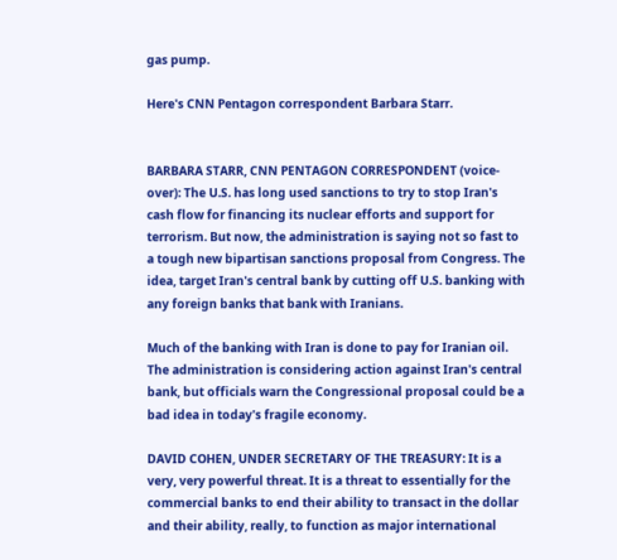gas pump.

Here's CNN Pentagon correspondent Barbara Starr.


BARBARA STARR, CNN PENTAGON CORRESPONDENT (voice-over): The U.S. has long used sanctions to try to stop Iran's cash flow for financing its nuclear efforts and support for terrorism. But now, the administration is saying not so fast to a tough new bipartisan sanctions proposal from Congress. The idea, target Iran's central bank by cutting off U.S. banking with any foreign banks that bank with Iranians.

Much of the banking with Iran is done to pay for Iranian oil. The administration is considering action against Iran's central bank, but officials warn the Congressional proposal could be a bad idea in today's fragile economy.

DAVID COHEN, UNDER SECRETARY OF THE TREASURY: It is a very, very powerful threat. It is a threat to essentially for the commercial banks to end their ability to transact in the dollar and their ability, really, to function as major international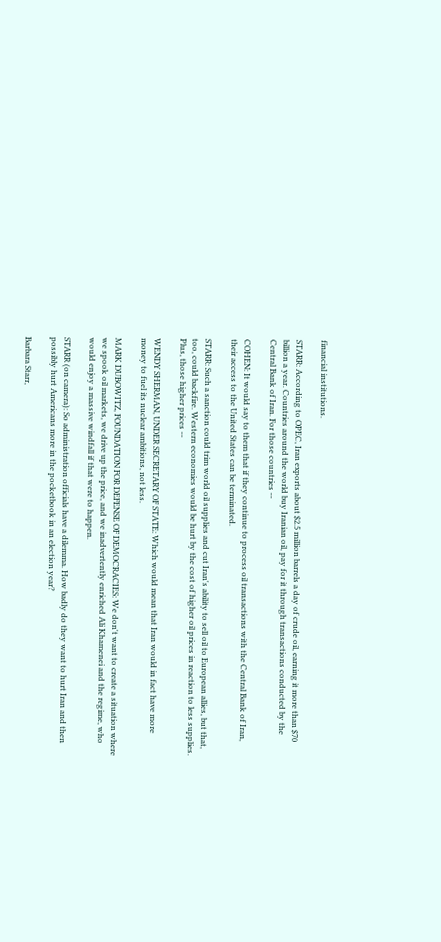financial institutions.

STARR: According to OPEC, Iran exports about $2.5 million barrels a day of crude oil, earning it more than $70 billion a year. Countries around the world buy Iranian oil, pay for it through transactions conducted by the Central Bank of Iran. For those countries --

COHEN: It would say to them that if they continue to process oil transactions with the Central Bank of Iran, their access to the United States can be terminated.

STARR: Such a sanction could trim world oil supplies and cut Iran's ability to sell oil to European allies, but that, too, could backfire. Western economies would be hurt by the cost of higher oil prices in reaction to less supplies. Plus, those higher prices --

WENDY SHERMAN, UNDER SECRETARY OF STATE: Which would mean that Iran would in fact have more money to fuel its nuclear ambitions, not less.

MARK DUBOWITZ, FOUNDATION FOR DEFENSE OF DEMOCRACIES: We don't want to create a situation where we spook oil markets, we drive up the price, and we inadvertently enriched Ali Khamenei and the regime, who would enjoy a massive windfall if that were to happen.

STARR (on camera): So administration officials have a dilemma. How badly do they want to hurt Iran and then possibly hurt Americans more in the pocketbook in an election year?

Barbara Starr,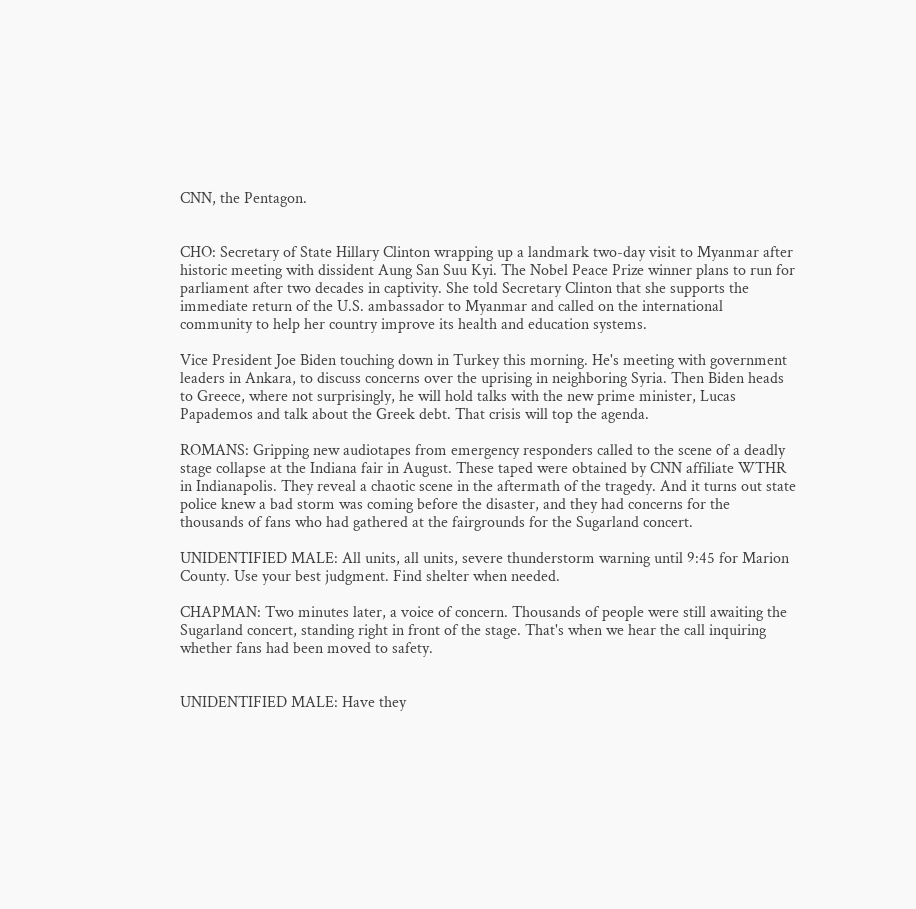CNN, the Pentagon.


CHO: Secretary of State Hillary Clinton wrapping up a landmark two-day visit to Myanmar after historic meeting with dissident Aung San Suu Kyi. The Nobel Peace Prize winner plans to run for parliament after two decades in captivity. She told Secretary Clinton that she supports the immediate return of the U.S. ambassador to Myanmar and called on the international community to help her country improve its health and education systems.

Vice President Joe Biden touching down in Turkey this morning. He's meeting with government leaders in Ankara, to discuss concerns over the uprising in neighboring Syria. Then Biden heads to Greece, where not surprisingly, he will hold talks with the new prime minister, Lucas Papademos and talk about the Greek debt. That crisis will top the agenda.

ROMANS: Gripping new audiotapes from emergency responders called to the scene of a deadly stage collapse at the Indiana fair in August. These taped were obtained by CNN affiliate WTHR in Indianapolis. They reveal a chaotic scene in the aftermath of the tragedy. And it turns out state police knew a bad storm was coming before the disaster, and they had concerns for the thousands of fans who had gathered at the fairgrounds for the Sugarland concert.

UNIDENTIFIED MALE: All units, all units, severe thunderstorm warning until 9:45 for Marion County. Use your best judgment. Find shelter when needed.

CHAPMAN: Two minutes later, a voice of concern. Thousands of people were still awaiting the Sugarland concert, standing right in front of the stage. That's when we hear the call inquiring whether fans had been moved to safety.


UNIDENTIFIED MALE: Have they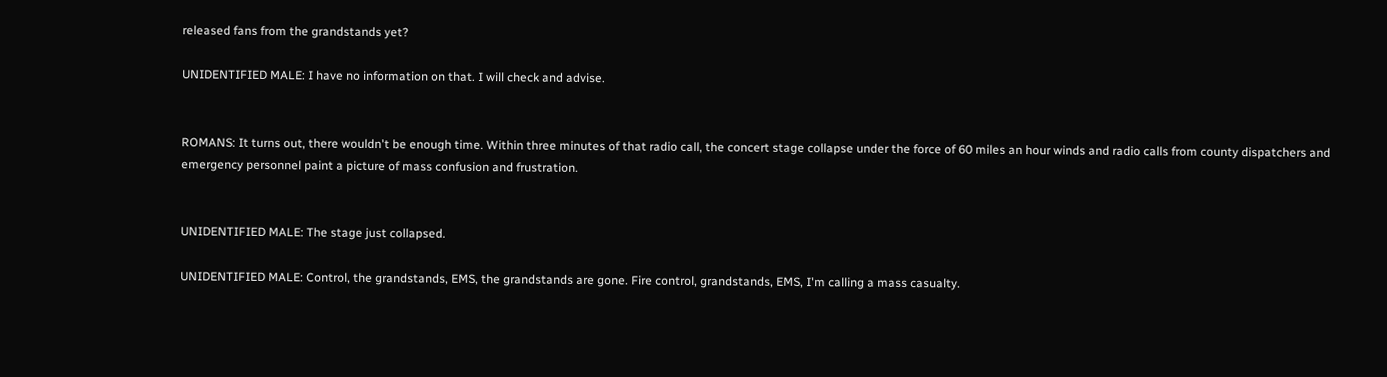released fans from the grandstands yet?

UNIDENTIFIED MALE: I have no information on that. I will check and advise.


ROMANS: It turns out, there wouldn't be enough time. Within three minutes of that radio call, the concert stage collapse under the force of 60 miles an hour winds and radio calls from county dispatchers and emergency personnel paint a picture of mass confusion and frustration.


UNIDENTIFIED MALE: The stage just collapsed.

UNIDENTIFIED MALE: Control, the grandstands, EMS, the grandstands are gone. Fire control, grandstands, EMS, I'm calling a mass casualty.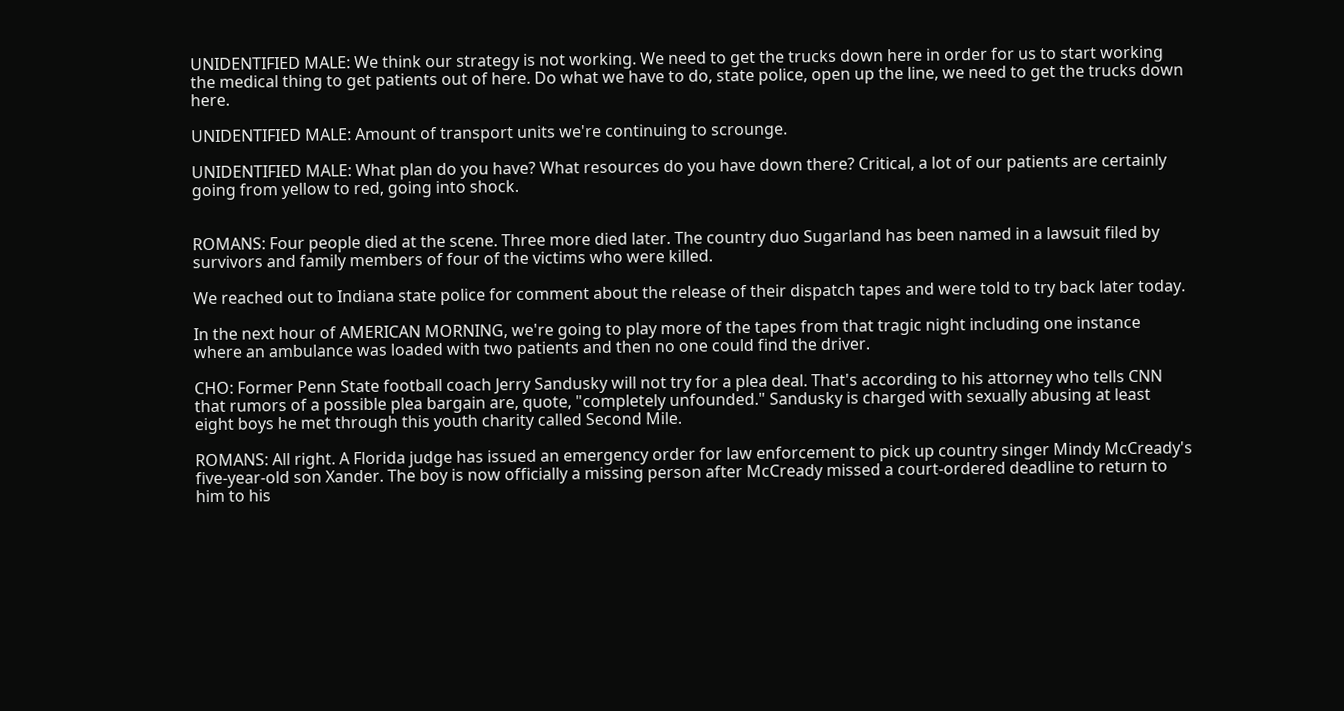UNIDENTIFIED MALE: We think our strategy is not working. We need to get the trucks down here in order for us to start working the medical thing to get patients out of here. Do what we have to do, state police, open up the line, we need to get the trucks down here.

UNIDENTIFIED MALE: Amount of transport units we're continuing to scrounge.

UNIDENTIFIED MALE: What plan do you have? What resources do you have down there? Critical, a lot of our patients are certainly going from yellow to red, going into shock.


ROMANS: Four people died at the scene. Three more died later. The country duo Sugarland has been named in a lawsuit filed by survivors and family members of four of the victims who were killed.

We reached out to Indiana state police for comment about the release of their dispatch tapes and were told to try back later today.

In the next hour of AMERICAN MORNING, we're going to play more of the tapes from that tragic night including one instance where an ambulance was loaded with two patients and then no one could find the driver.

CHO: Former Penn State football coach Jerry Sandusky will not try for a plea deal. That's according to his attorney who tells CNN that rumors of a possible plea bargain are, quote, "completely unfounded." Sandusky is charged with sexually abusing at least eight boys he met through this youth charity called Second Mile.

ROMANS: All right. A Florida judge has issued an emergency order for law enforcement to pick up country singer Mindy McCready's five-year-old son Xander. The boy is now officially a missing person after McCready missed a court-ordered deadline to return to him to his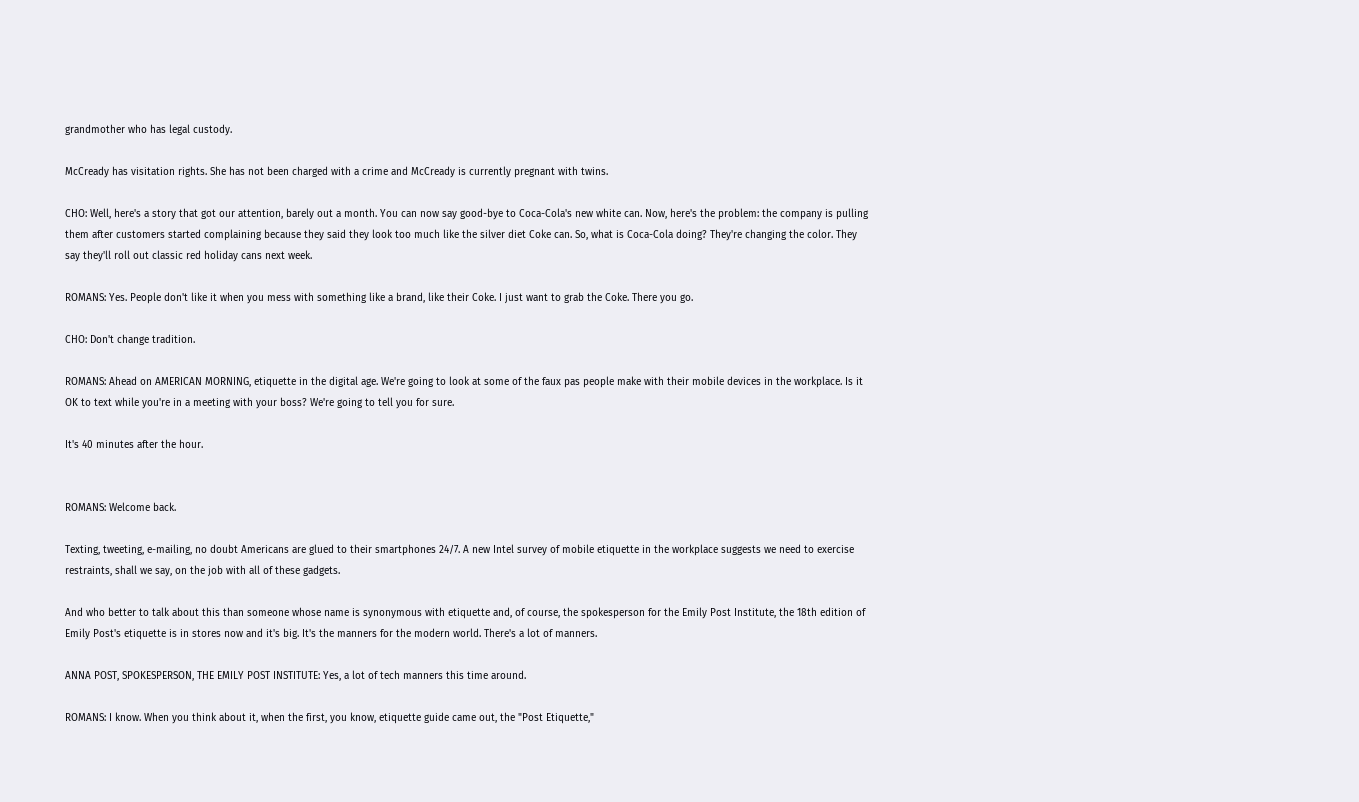grandmother who has legal custody.

McCready has visitation rights. She has not been charged with a crime and McCready is currently pregnant with twins.

CHO: Well, here's a story that got our attention, barely out a month. You can now say good-bye to Coca-Cola's new white can. Now, here's the problem: the company is pulling them after customers started complaining because they said they look too much like the silver diet Coke can. So, what is Coca-Cola doing? They're changing the color. They say they'll roll out classic red holiday cans next week.

ROMANS: Yes. People don't like it when you mess with something like a brand, like their Coke. I just want to grab the Coke. There you go.

CHO: Don't change tradition.

ROMANS: Ahead on AMERICAN MORNING, etiquette in the digital age. We're going to look at some of the faux pas people make with their mobile devices in the workplace. Is it OK to text while you're in a meeting with your boss? We're going to tell you for sure.

It's 40 minutes after the hour.


ROMANS: Welcome back.

Texting, tweeting, e-mailing, no doubt Americans are glued to their smartphones 24/7. A new Intel survey of mobile etiquette in the workplace suggests we need to exercise restraints, shall we say, on the job with all of these gadgets.

And who better to talk about this than someone whose name is synonymous with etiquette and, of course, the spokesperson for the Emily Post Institute, the 18th edition of Emily Post's etiquette is in stores now and it's big. It's the manners for the modern world. There's a lot of manners.

ANNA POST, SPOKESPERSON, THE EMILY POST INSTITUTE: Yes, a lot of tech manners this time around.

ROMANS: I know. When you think about it, when the first, you know, etiquette guide came out, the "Post Etiquette,"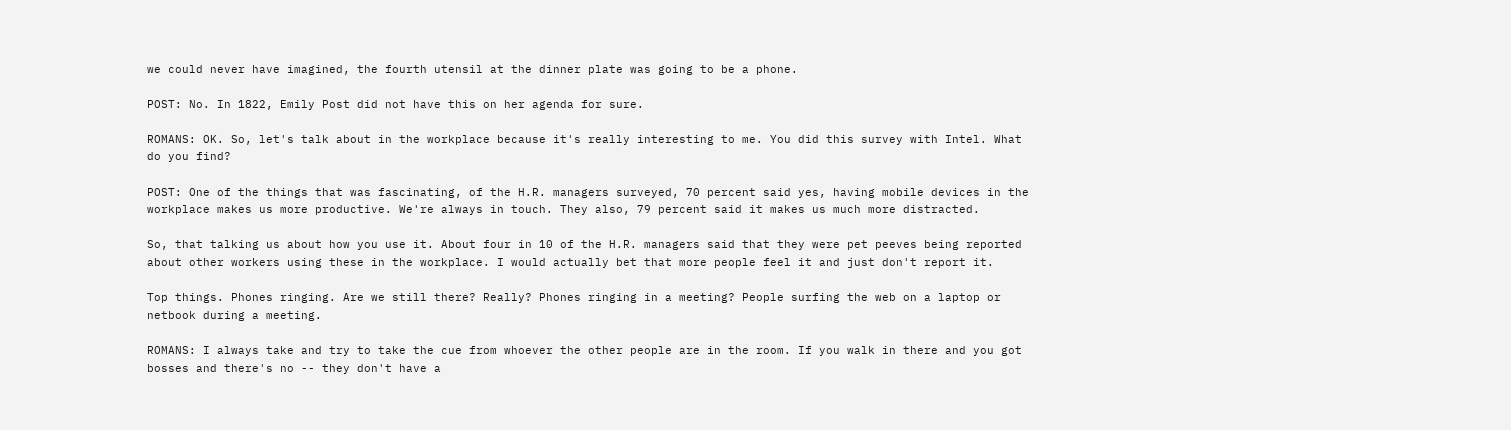we could never have imagined, the fourth utensil at the dinner plate was going to be a phone.

POST: No. In 1822, Emily Post did not have this on her agenda for sure.

ROMANS: OK. So, let's talk about in the workplace because it's really interesting to me. You did this survey with Intel. What do you find?

POST: One of the things that was fascinating, of the H.R. managers surveyed, 70 percent said yes, having mobile devices in the workplace makes us more productive. We're always in touch. They also, 79 percent said it makes us much more distracted.

So, that talking us about how you use it. About four in 10 of the H.R. managers said that they were pet peeves being reported about other workers using these in the workplace. I would actually bet that more people feel it and just don't report it.

Top things. Phones ringing. Are we still there? Really? Phones ringing in a meeting? People surfing the web on a laptop or netbook during a meeting.

ROMANS: I always take and try to take the cue from whoever the other people are in the room. If you walk in there and you got bosses and there's no -- they don't have a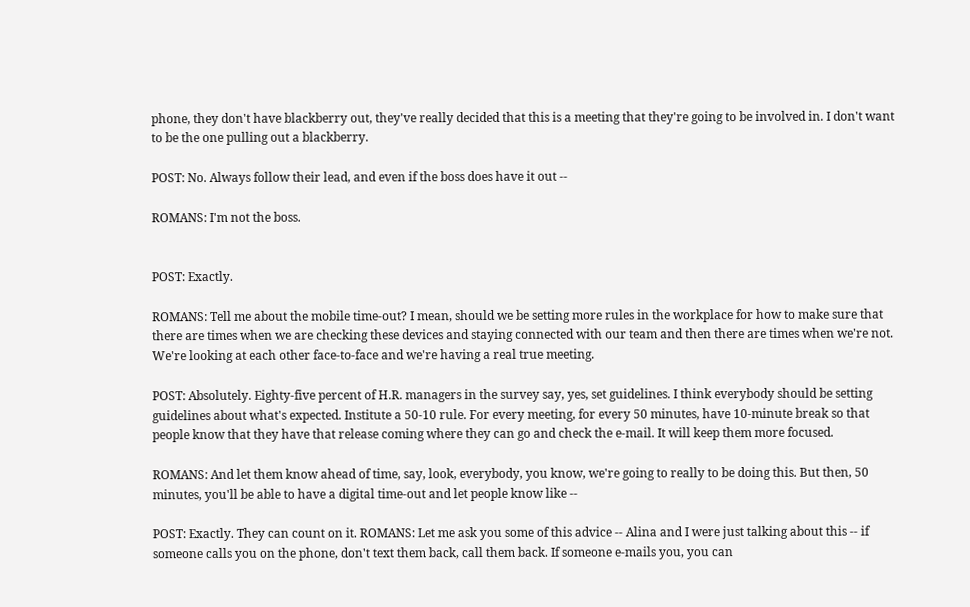phone, they don't have blackberry out, they've really decided that this is a meeting that they're going to be involved in. I don't want to be the one pulling out a blackberry.

POST: No. Always follow their lead, and even if the boss does have it out --

ROMANS: I'm not the boss.


POST: Exactly.

ROMANS: Tell me about the mobile time-out? I mean, should we be setting more rules in the workplace for how to make sure that there are times when we are checking these devices and staying connected with our team and then there are times when we're not. We're looking at each other face-to-face and we're having a real true meeting.

POST: Absolutely. Eighty-five percent of H.R. managers in the survey say, yes, set guidelines. I think everybody should be setting guidelines about what's expected. Institute a 50-10 rule. For every meeting, for every 50 minutes, have 10-minute break so that people know that they have that release coming where they can go and check the e-mail. It will keep them more focused.

ROMANS: And let them know ahead of time, say, look, everybody, you know, we're going to really to be doing this. But then, 50 minutes, you'll be able to have a digital time-out and let people know like --

POST: Exactly. They can count on it. ROMANS: Let me ask you some of this advice -- Alina and I were just talking about this -- if someone calls you on the phone, don't text them back, call them back. If someone e-mails you, you can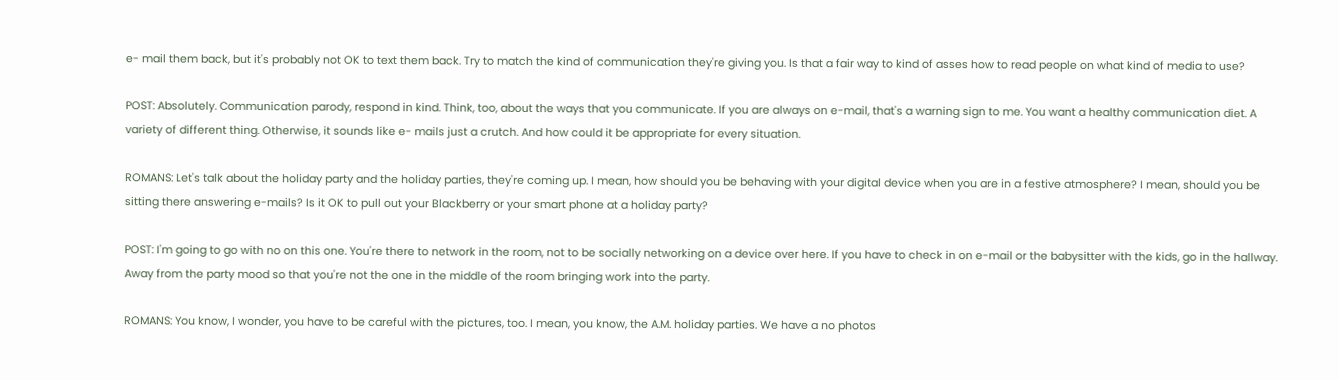e- mail them back, but it's probably not OK to text them back. Try to match the kind of communication they're giving you. Is that a fair way to kind of asses how to read people on what kind of media to use?

POST: Absolutely. Communication parody, respond in kind. Think, too, about the ways that you communicate. If you are always on e-mail, that's a warning sign to me. You want a healthy communication diet. A variety of different thing. Otherwise, it sounds like e- mails just a crutch. And how could it be appropriate for every situation.

ROMANS: Let's talk about the holiday party and the holiday parties, they're coming up. I mean, how should you be behaving with your digital device when you are in a festive atmosphere? I mean, should you be sitting there answering e-mails? Is it OK to pull out your Blackberry or your smart phone at a holiday party?

POST: I'm going to go with no on this one. You're there to network in the room, not to be socially networking on a device over here. If you have to check in on e-mail or the babysitter with the kids, go in the hallway. Away from the party mood so that you're not the one in the middle of the room bringing work into the party.

ROMANS: You know, I wonder, you have to be careful with the pictures, too. I mean, you know, the A.M. holiday parties. We have a no photos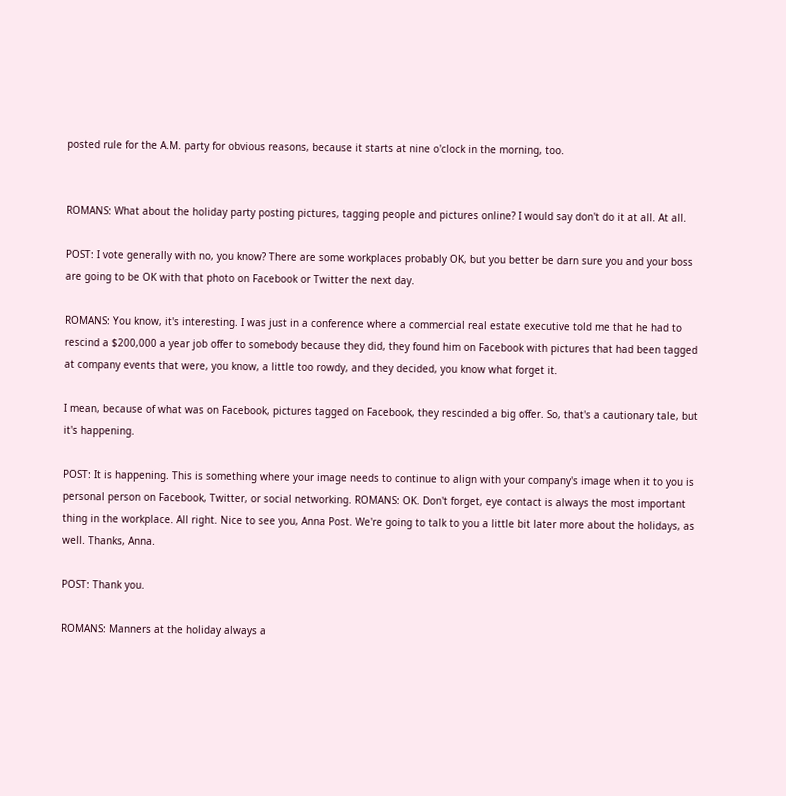posted rule for the A.M. party for obvious reasons, because it starts at nine o'clock in the morning, too.


ROMANS: What about the holiday party posting pictures, tagging people and pictures online? I would say don't do it at all. At all.

POST: I vote generally with no, you know? There are some workplaces probably OK, but you better be darn sure you and your boss are going to be OK with that photo on Facebook or Twitter the next day.

ROMANS: You know, it's interesting. I was just in a conference where a commercial real estate executive told me that he had to rescind a $200,000 a year job offer to somebody because they did, they found him on Facebook with pictures that had been tagged at company events that were, you know, a little too rowdy, and they decided, you know what forget it.

I mean, because of what was on Facebook, pictures tagged on Facebook, they rescinded a big offer. So, that's a cautionary tale, but it's happening.

POST: It is happening. This is something where your image needs to continue to align with your company's image when it to you is personal person on Facebook, Twitter, or social networking. ROMANS: OK. Don't forget, eye contact is always the most important thing in the workplace. All right. Nice to see you, Anna Post. We're going to talk to you a little bit later more about the holidays, as well. Thanks, Anna.

POST: Thank you.

ROMANS: Manners at the holiday always a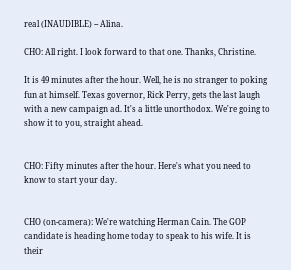real (INAUDIBLE) -- Alina.

CHO: All right. I look forward to that one. Thanks, Christine.

It is 49 minutes after the hour. Well, he is no stranger to poking fun at himself. Texas governor, Rick Perry, gets the last laugh with a new campaign ad. It's a little unorthodox. We're going to show it to you, straight ahead.


CHO: Fifty minutes after the hour. Here's what you need to know to start your day.


CHO (on-camera): We're watching Herman Cain. The GOP candidate is heading home today to speak to his wife. It is their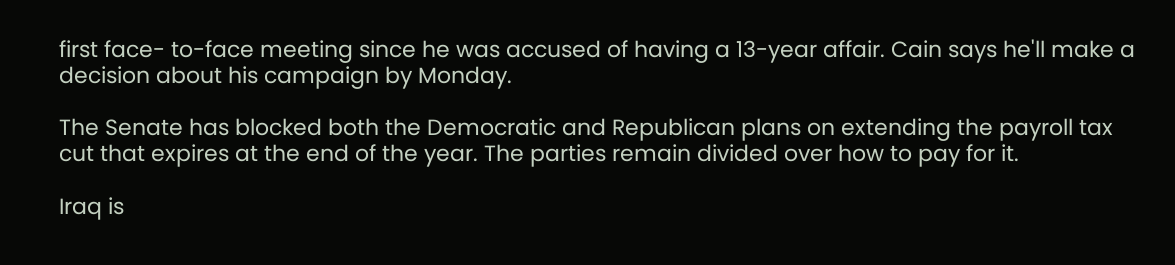first face- to-face meeting since he was accused of having a 13-year affair. Cain says he'll make a decision about his campaign by Monday.

The Senate has blocked both the Democratic and Republican plans on extending the payroll tax cut that expires at the end of the year. The parties remain divided over how to pay for it.

Iraq is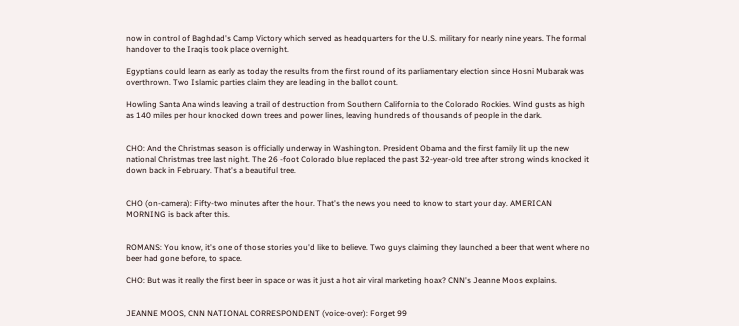now in control of Baghdad's Camp Victory which served as headquarters for the U.S. military for nearly nine years. The formal handover to the Iraqis took place overnight.

Egyptians could learn as early as today the results from the first round of its parliamentary election since Hosni Mubarak was overthrown. Two Islamic parties claim they are leading in the ballot count.

Howling Santa Ana winds leaving a trail of destruction from Southern California to the Colorado Rockies. Wind gusts as high as 140 miles per hour knocked down trees and power lines, leaving hundreds of thousands of people in the dark.


CHO: And the Christmas season is officially underway in Washington. President Obama and the first family lit up the new national Christmas tree last night. The 26 -foot Colorado blue replaced the past 32-year-old tree after strong winds knocked it down back in February. That's a beautiful tree.


CHO (on-camera): Fifty-two minutes after the hour. That's the news you need to know to start your day. AMERICAN MORNING is back after this.


ROMANS: You know, it's one of those stories you'd like to believe. Two guys claiming they launched a beer that went where no beer had gone before, to space.

CHO: But was it really the first beer in space or was it just a hot air viral marketing hoax? CNN's Jeanne Moos explains.


JEANNE MOOS, CNN NATIONAL CORRESPONDENT (voice-over): Forget 99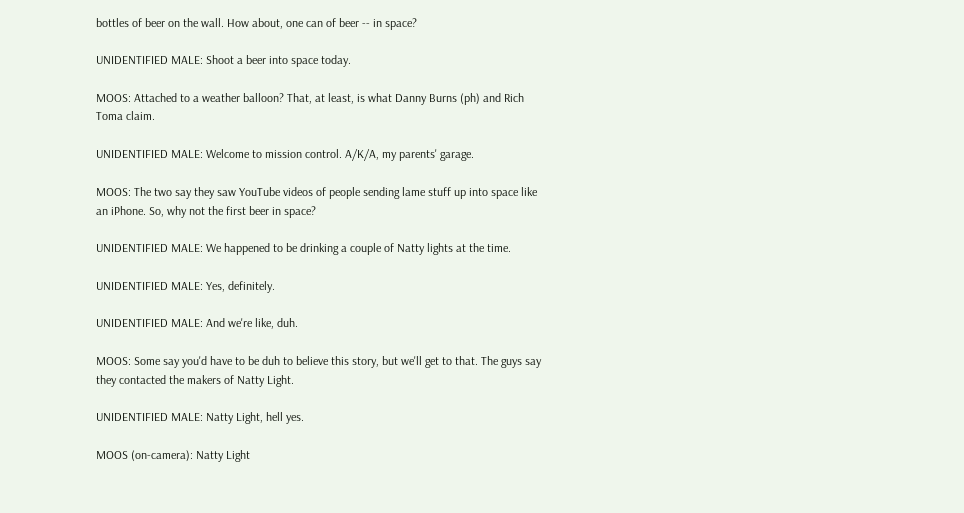bottles of beer on the wall. How about, one can of beer -- in space?

UNIDENTIFIED MALE: Shoot a beer into space today.

MOOS: Attached to a weather balloon? That, at least, is what Danny Burns (ph) and Rich Toma claim.

UNIDENTIFIED MALE: Welcome to mission control. A/K/A, my parents' garage.

MOOS: The two say they saw YouTube videos of people sending lame stuff up into space like an iPhone. So, why not the first beer in space?

UNIDENTIFIED MALE: We happened to be drinking a couple of Natty lights at the time.

UNIDENTIFIED MALE: Yes, definitely.

UNIDENTIFIED MALE: And we're like, duh.

MOOS: Some say you'd have to be duh to believe this story, but we'll get to that. The guys say they contacted the makers of Natty Light.

UNIDENTIFIED MALE: Natty Light, hell yes.

MOOS (on-camera): Natty Light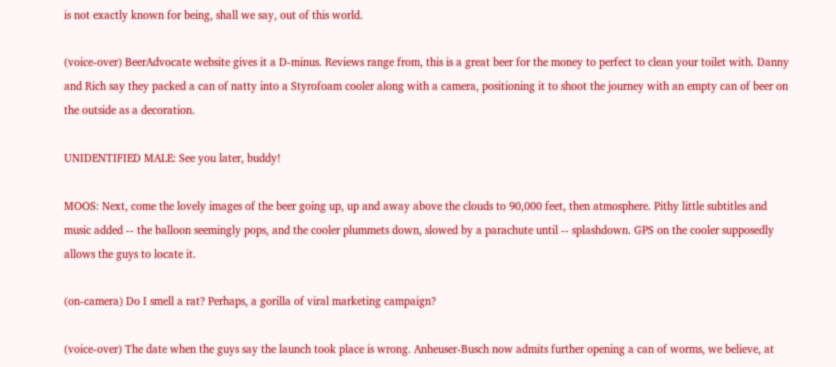is not exactly known for being, shall we say, out of this world.

(voice-over) BeerAdvocate website gives it a D-minus. Reviews range from, this is a great beer for the money to perfect to clean your toilet with. Danny and Rich say they packed a can of natty into a Styrofoam cooler along with a camera, positioning it to shoot the journey with an empty can of beer on the outside as a decoration.

UNIDENTIFIED MALE: See you later, buddy!

MOOS: Next, come the lovely images of the beer going up, up and away above the clouds to 90,000 feet, then atmosphere. Pithy little subtitles and music added -- the balloon seemingly pops, and the cooler plummets down, slowed by a parachute until -- splashdown. GPS on the cooler supposedly allows the guys to locate it.

(on-camera) Do I smell a rat? Perhaps, a gorilla of viral marketing campaign?

(voice-over) The date when the guys say the launch took place is wrong. Anheuser-Busch now admits further opening a can of worms, we believe, at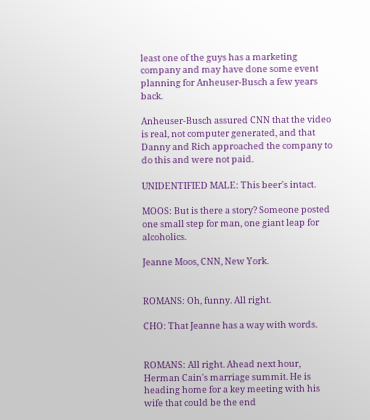least one of the guys has a marketing company and may have done some event planning for Anheuser-Busch a few years back.

Anheuser-Busch assured CNN that the video is real, not computer generated, and that Danny and Rich approached the company to do this and were not paid.

UNIDENTIFIED MALE: This beer's intact.

MOOS: But is there a story? Someone posted one small step for man, one giant leap for alcoholics.

Jeanne Moos, CNN, New York.


ROMANS: Oh, funny. All right.

CHO: That Jeanne has a way with words.


ROMANS: All right. Ahead next hour, Herman Cain's marriage summit. He is heading home for a key meeting with his wife that could be the end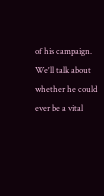of his campaign. We'll talk about whether he could ever be a vital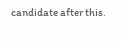candidate after this.